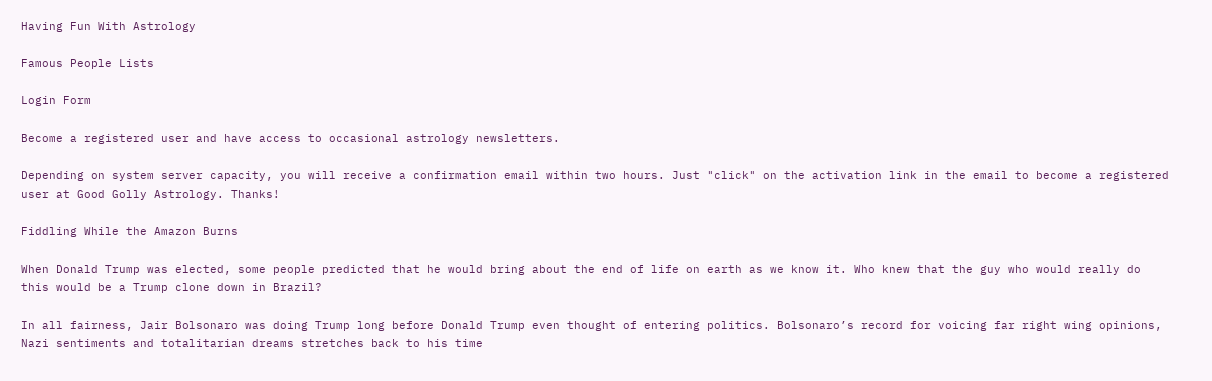Having Fun With Astrology

Famous People Lists

Login Form

Become a registered user and have access to occasional astrology newsletters.

Depending on system server capacity, you will receive a confirmation email within two hours. Just "click" on the activation link in the email to become a registered user at Good Golly Astrology. Thanks!

Fiddling While the Amazon Burns

When Donald Trump was elected, some people predicted that he would bring about the end of life on earth as we know it. Who knew that the guy who would really do this would be a Trump clone down in Brazil?

In all fairness, Jair Bolsonaro was doing Trump long before Donald Trump even thought of entering politics. Bolsonaro’s record for voicing far right wing opinions, Nazi sentiments and totalitarian dreams stretches back to his time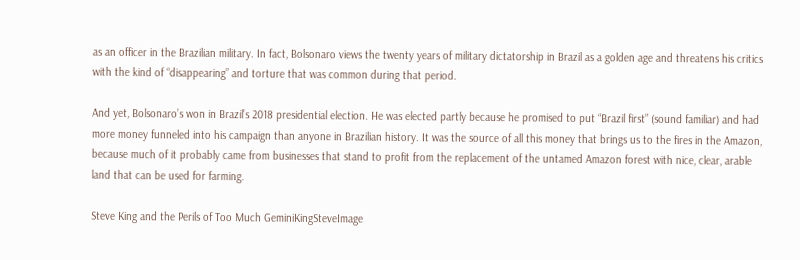as an officer in the Brazilian military. In fact, Bolsonaro views the twenty years of military dictatorship in Brazil as a golden age and threatens his critics with the kind of “disappearing” and torture that was common during that period.

And yet, Bolsonaro’s won in Brazil’s 2018 presidential election. He was elected partly because he promised to put “Brazil first” (sound familiar) and had more money funneled into his campaign than anyone in Brazilian history. It was the source of all this money that brings us to the fires in the Amazon, because much of it probably came from businesses that stand to profit from the replacement of the untamed Amazon forest with nice, clear, arable land that can be used for farming.

Steve King and the Perils of Too Much GeminiKingSteveImage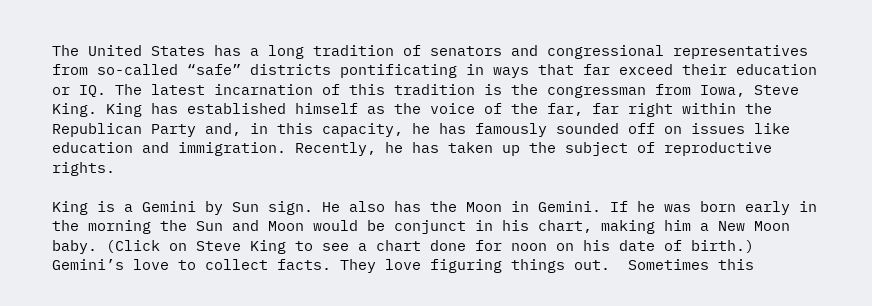The United States has a long tradition of senators and congressional representatives from so-called “safe” districts pontificating in ways that far exceed their education or IQ. The latest incarnation of this tradition is the congressman from Iowa, Steve King. King has established himself as the voice of the far, far right within the Republican Party and, in this capacity, he has famously sounded off on issues like education and immigration. Recently, he has taken up the subject of reproductive rights.

King is a Gemini by Sun sign. He also has the Moon in Gemini. If he was born early in the morning the Sun and Moon would be conjunct in his chart, making him a New Moon baby. (Click on Steve King to see a chart done for noon on his date of birth.) Gemini’s love to collect facts. They love figuring things out.  Sometimes this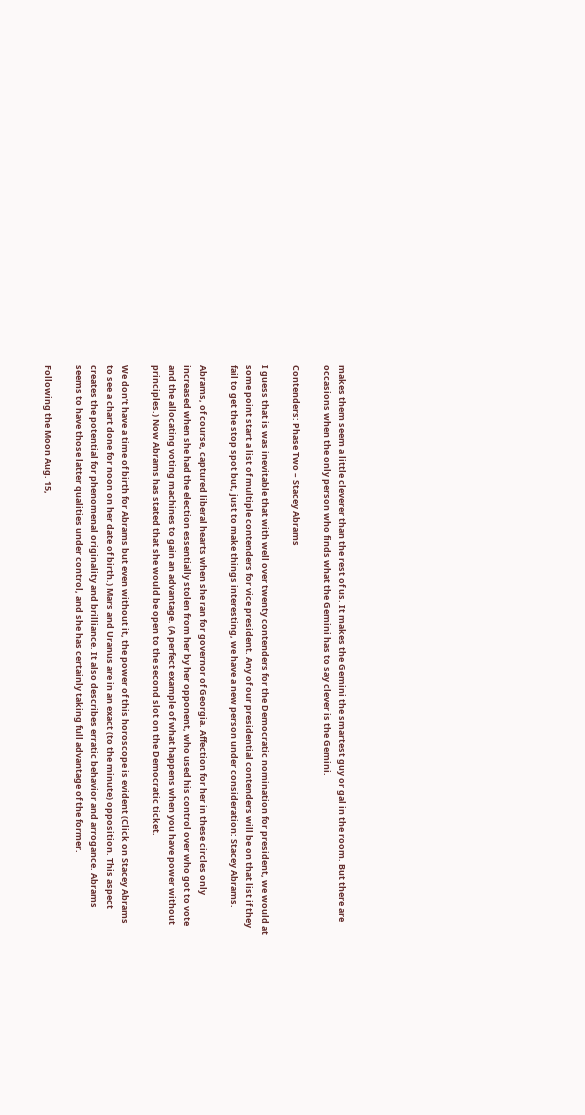makes them seem a little cleverer than the rest of us. It makes the Gemini the smartest guy or gal in the room. But there are occasions when the only person who finds what the Gemini has to say clever is the Gemini.

Contenders: Phase Two – Stacey Abrams

I guess that is was inevitable that with well over twenty contenders for the Democratic nomination for president, we would at some point start a list of multiple contenders for vice president. Any of our presidential contenders will be on that list if they fail to get the stop spot but, just to make things interesting, we have a new person under consideration: Stacey Abrams.

Abrams, of course, captured liberal hearts when she ran for governor of Georgia. Affection for her in these circles only increased when she had the election essentially stolen from her by her opponent, who used his control over who got to vote and the allocating voting machines to gain an advantage. (A perfect example of what happens when you have power without principles.) Now Abrams has stated that she would be open to the second slot on the Democratic ticket.

We don’t have a time of birth for Abrams but even without it, the power of this horoscope is evident (Click on Stacey Abrams to see a chart done for noon on her date of birth.) Mars and Uranus are in an exact (to the minute) opposition. This aspect creates the potential for phenomenal originality and brilliance. It also describes erratic behavior and arrogance. Abrams seems to have those latter qualities under control, and she has certainly taking full advantage of the former.

Following the Moon Aug. 15,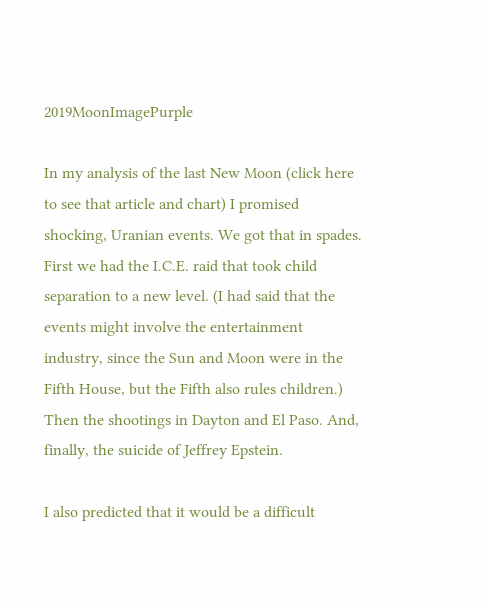2019MoonImagePurple

In my analysis of the last New Moon (click here to see that article and chart) I promised shocking, Uranian events. We got that in spades. First we had the I.C.E. raid that took child separation to a new level. (I had said that the events might involve the entertainment industry, since the Sun and Moon were in the Fifth House, but the Fifth also rules children.) Then the shootings in Dayton and El Paso. And, finally, the suicide of Jeffrey Epstein.

I also predicted that it would be a difficult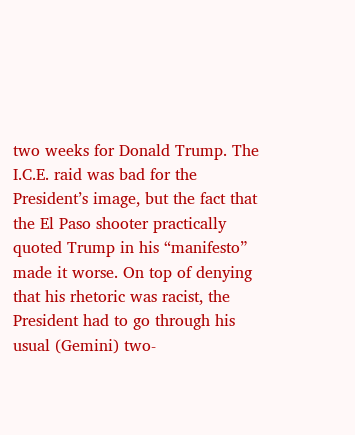two weeks for Donald Trump. The I.C.E. raid was bad for the President’s image, but the fact that the El Paso shooter practically quoted Trump in his “manifesto” made it worse. On top of denying that his rhetoric was racist, the President had to go through his usual (Gemini) two-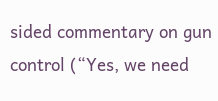sided commentary on gun control (“Yes, we need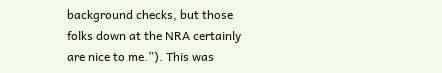background checks, but those folks down at the NRA certainly are nice to me.”). This was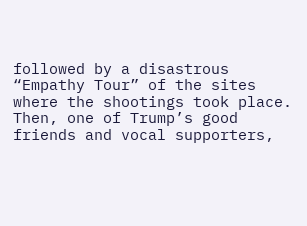followed by a disastrous “Empathy Tour” of the sites where the shootings took place. Then, one of Trump’s good friends and vocal supporters,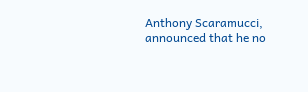Anthony Scaramucci, announced that he no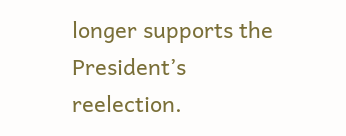longer supports the President’s reelection.